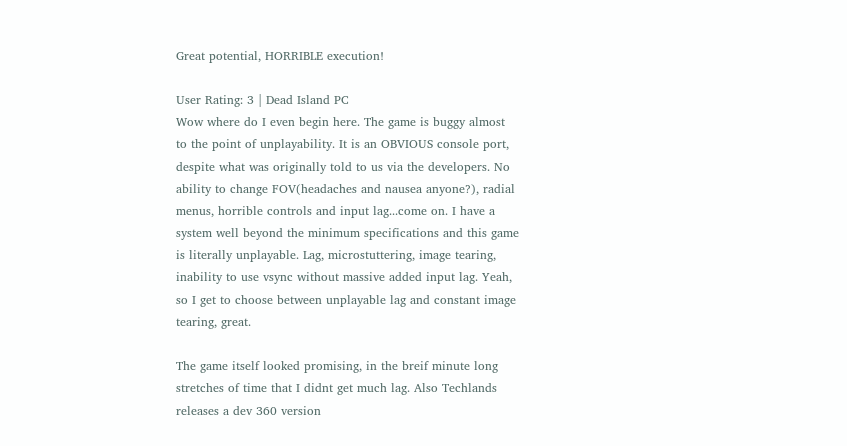Great potential, HORRIBLE execution!

User Rating: 3 | Dead Island PC
Wow where do I even begin here. The game is buggy almost to the point of unplayability. It is an OBVIOUS console port, despite what was originally told to us via the developers. No ability to change FOV(headaches and nausea anyone?), radial menus, horrible controls and input lag...come on. I have a system well beyond the minimum specifications and this game is literally unplayable. Lag, microstuttering, image tearing, inability to use vsync without massive added input lag. Yeah, so I get to choose between unplayable lag and constant image tearing, great.

The game itself looked promising, in the breif minute long stretches of time that I didnt get much lag. Also Techlands releases a dev 360 version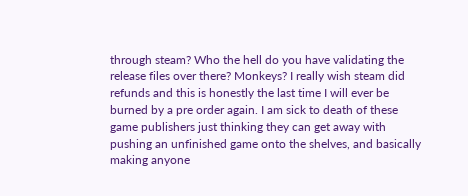through steam? Who the hell do you have validating the release files over there? Monkeys? I really wish steam did refunds and this is honestly the last time I will ever be burned by a pre order again. I am sick to death of these game publishers just thinking they can get away with pushing an unfinished game onto the shelves, and basically making anyone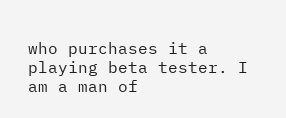who purchases it a playing beta tester. I am a man of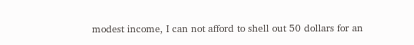modest income, I can not afford to shell out 50 dollars for an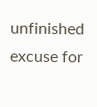unfinished excuse for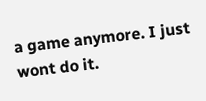a game anymore. I just wont do it.